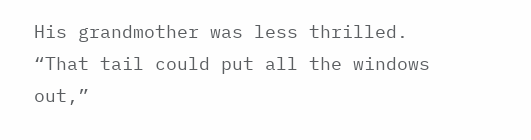His grandmother was less thrilled. “That tail could put all the windows out,”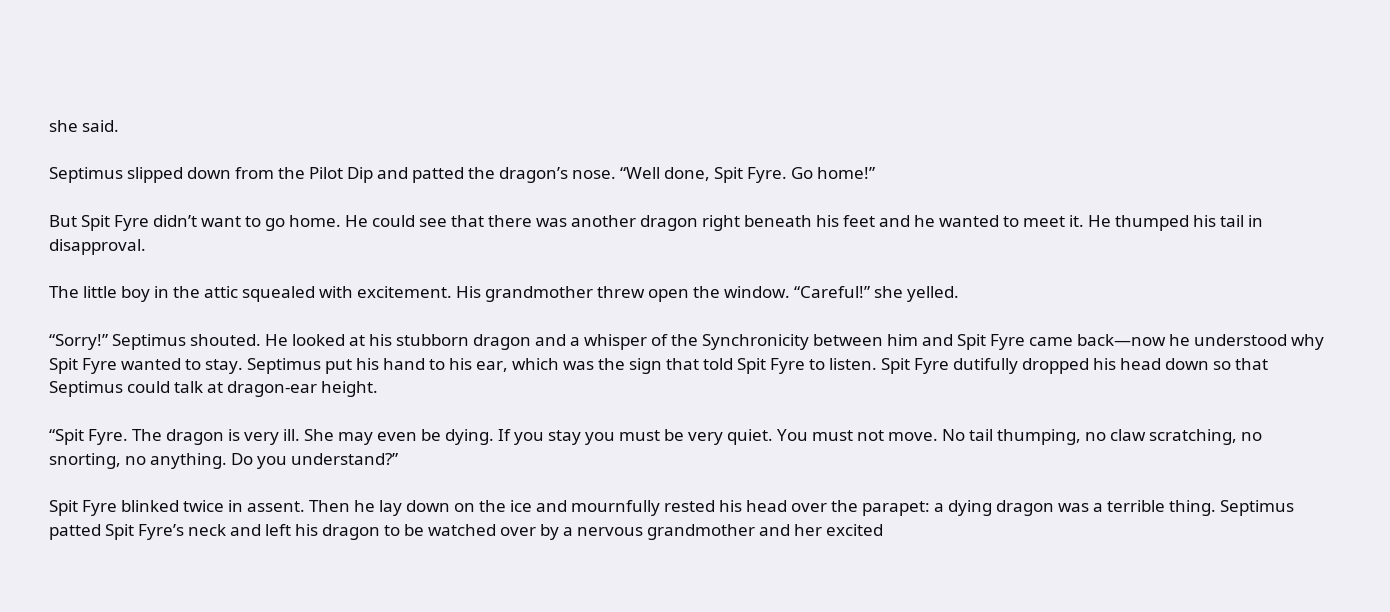she said.

Septimus slipped down from the Pilot Dip and patted the dragon’s nose. “Well done, Spit Fyre. Go home!”

But Spit Fyre didn’t want to go home. He could see that there was another dragon right beneath his feet and he wanted to meet it. He thumped his tail in disapproval.

The little boy in the attic squealed with excitement. His grandmother threw open the window. “Careful!” she yelled.

“Sorry!” Septimus shouted. He looked at his stubborn dragon and a whisper of the Synchronicity between him and Spit Fyre came back—now he understood why Spit Fyre wanted to stay. Septimus put his hand to his ear, which was the sign that told Spit Fyre to listen. Spit Fyre dutifully dropped his head down so that Septimus could talk at dragon-ear height.

“Spit Fyre. The dragon is very ill. She may even be dying. If you stay you must be very quiet. You must not move. No tail thumping, no claw scratching, no snorting, no anything. Do you understand?”

Spit Fyre blinked twice in assent. Then he lay down on the ice and mournfully rested his head over the parapet: a dying dragon was a terrible thing. Septimus patted Spit Fyre’s neck and left his dragon to be watched over by a nervous grandmother and her excited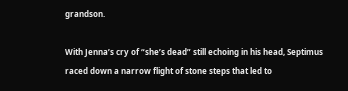grandson.

With Jenna’s cry of “she’s dead” still echoing in his head, Septimus raced down a narrow flight of stone steps that led to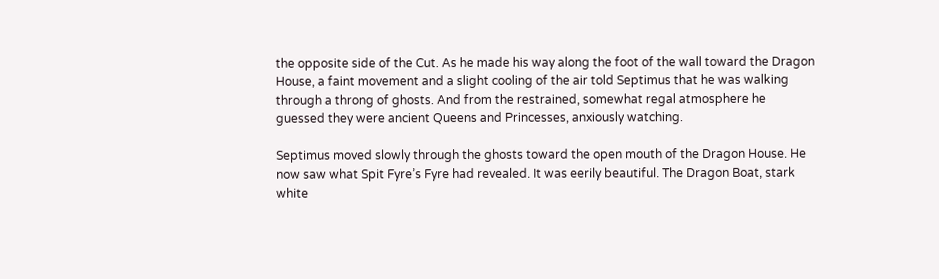the opposite side of the Cut. As he made his way along the foot of the wall toward the Dragon House, a faint movement and a slight cooling of the air told Septimus that he was walking through a throng of ghosts. And from the restrained, somewhat regal atmosphere he guessed they were ancient Queens and Princesses, anxiously watching.

Septimus moved slowly through the ghosts toward the open mouth of the Dragon House. He now saw what Spit Fyre’s Fyre had revealed. It was eerily beautiful. The Dragon Boat, stark white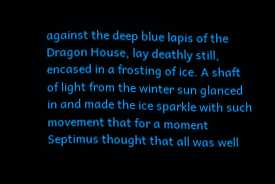against the deep blue lapis of the Dragon House, lay deathly still, encased in a frosting of ice. A shaft of light from the winter sun glanced in and made the ice sparkle with such movement that for a moment Septimus thought that all was well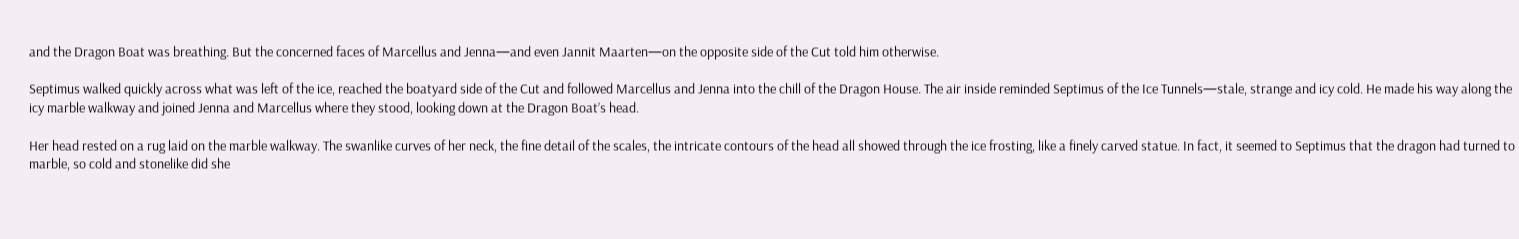and the Dragon Boat was breathing. But the concerned faces of Marcellus and Jenna—and even Jannit Maarten—on the opposite side of the Cut told him otherwise.

Septimus walked quickly across what was left of the ice, reached the boatyard side of the Cut and followed Marcellus and Jenna into the chill of the Dragon House. The air inside reminded Septimus of the Ice Tunnels—stale, strange and icy cold. He made his way along the icy marble walkway and joined Jenna and Marcellus where they stood, looking down at the Dragon Boat’s head.

Her head rested on a rug laid on the marble walkway. The swanlike curves of her neck, the fine detail of the scales, the intricate contours of the head all showed through the ice frosting, like a finely carved statue. In fact, it seemed to Septimus that the dragon had turned to marble, so cold and stonelike did she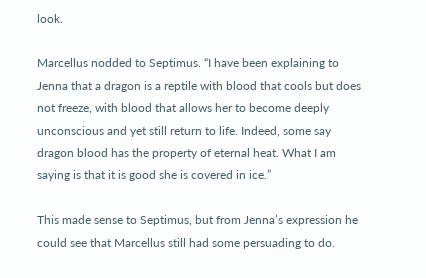look.

Marcellus nodded to Septimus. “I have been explaining to Jenna that a dragon is a reptile with blood that cools but does not freeze, with blood that allows her to become deeply unconscious and yet still return to life. Indeed, some say dragon blood has the property of eternal heat. What I am saying is that it is good she is covered in ice.”

This made sense to Septimus, but from Jenna’s expression he could see that Marcellus still had some persuading to do.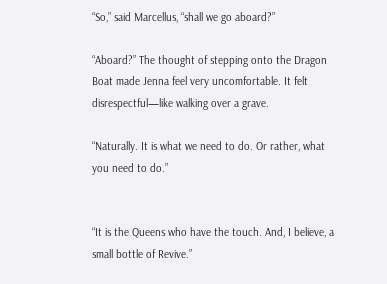“So,” said Marcellus, “shall we go aboard?”

“Aboard?” The thought of stepping onto the Dragon Boat made Jenna feel very uncomfortable. It felt disrespectful—like walking over a grave.

“Naturally. It is what we need to do. Or rather, what you need to do.”


“It is the Queens who have the touch. And, I believe, a small bottle of Revive.”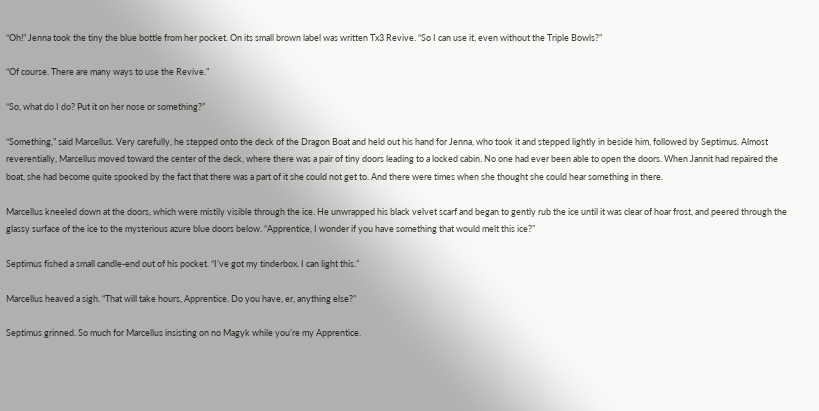“Oh!” Jenna took the tiny the blue bottle from her pocket. On its small brown label was written Tx3 Revive. “So I can use it, even without the Triple Bowls?”

“Of course. There are many ways to use the Revive.”

“So, what do I do? Put it on her nose or something?”

“Something,” said Marcellus. Very carefully, he stepped onto the deck of the Dragon Boat and held out his hand for Jenna, who took it and stepped lightly in beside him, followed by Septimus. Almost reverentially, Marcellus moved toward the center of the deck, where there was a pair of tiny doors leading to a locked cabin. No one had ever been able to open the doors. When Jannit had repaired the boat, she had become quite spooked by the fact that there was a part of it she could not get to. And there were times when she thought she could hear something in there.

Marcellus kneeled down at the doors, which were mistily visible through the ice. He unwrapped his black velvet scarf and began to gently rub the ice until it was clear of hoar frost, and peered through the glassy surface of the ice to the mysterious azure blue doors below. “Apprentice, I wonder if you have something that would melt this ice?”

Septimus fished a small candle-end out of his pocket. “I’ve got my tinderbox. I can light this.”

Marcellus heaved a sigh. “That will take hours, Apprentice. Do you have, er, anything else?”

Septimus grinned. So much for Marcellus insisting on no Magyk while you’re my Apprentice.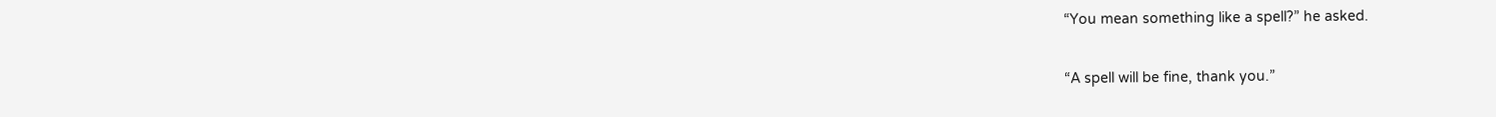“You mean something like a spell?” he asked.

“A spell will be fine, thank you.”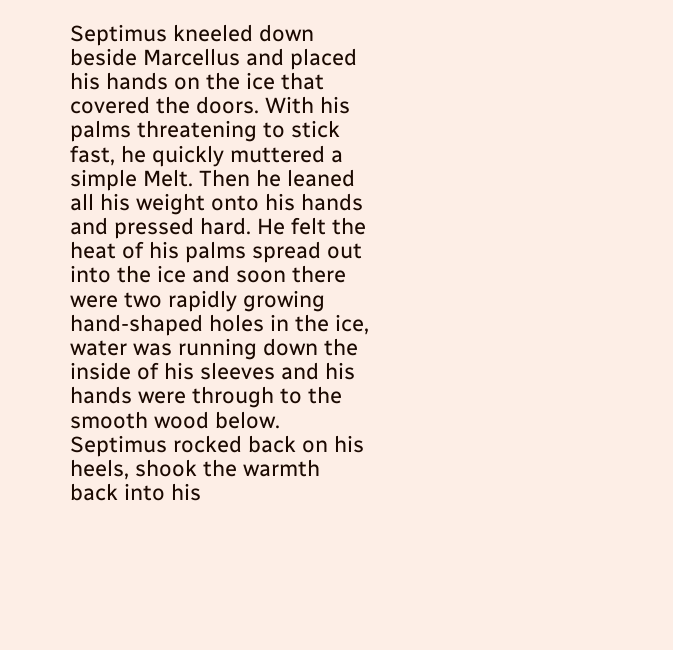Septimus kneeled down beside Marcellus and placed his hands on the ice that covered the doors. With his palms threatening to stick fast, he quickly muttered a simple Melt. Then he leaned all his weight onto his hands and pressed hard. He felt the heat of his palms spread out into the ice and soon there were two rapidly growing hand-shaped holes in the ice, water was running down the inside of his sleeves and his hands were through to the smooth wood below. Septimus rocked back on his heels, shook the warmth back into his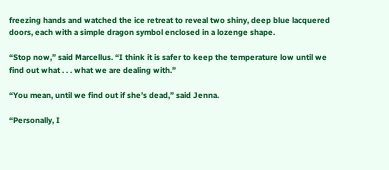freezing hands and watched the ice retreat to reveal two shiny, deep blue lacquered doors, each with a simple dragon symbol enclosed in a lozenge shape.

“Stop now,” said Marcellus. “I think it is safer to keep the temperature low until we find out what . . . what we are dealing with.”

“You mean, until we find out if she’s dead,” said Jenna.

“Personally, I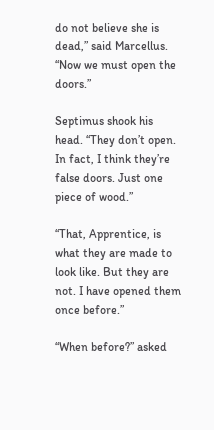do not believe she is dead,” said Marcellus. “Now we must open the doors.”

Septimus shook his head. “They don’t open. In fact, I think they’re false doors. Just one piece of wood.”

“That, Apprentice, is what they are made to look like. But they are not. I have opened them once before.”

“When before?” asked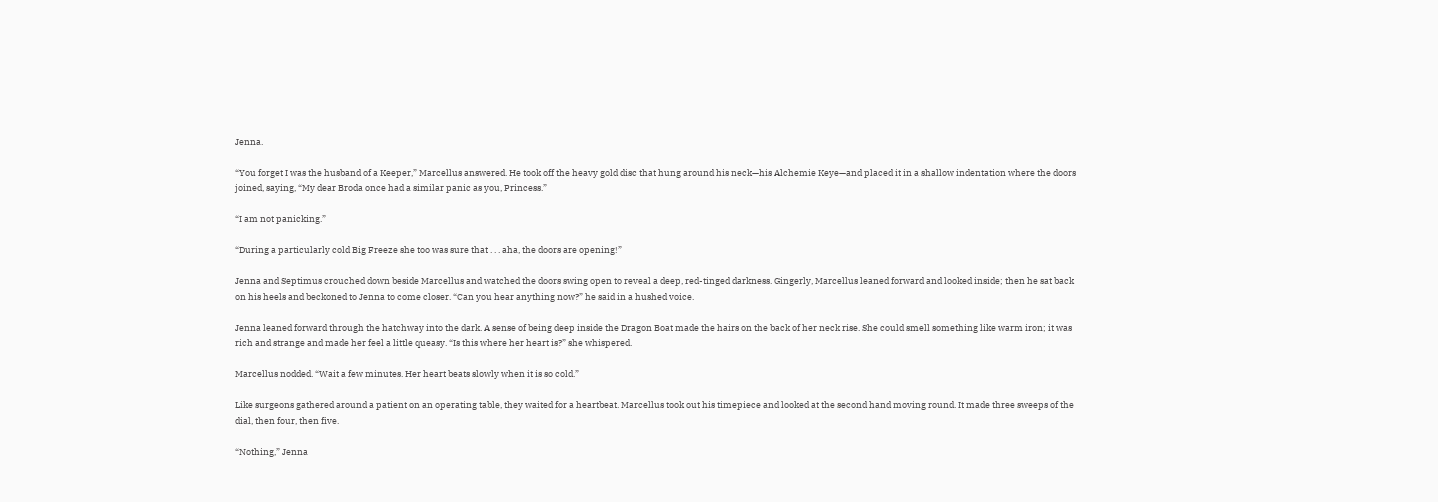Jenna.

“You forget I was the husband of a Keeper,” Marcellus answered. He took off the heavy gold disc that hung around his neck—his Alchemie Keye—and placed it in a shallow indentation where the doors joined, saying, “My dear Broda once had a similar panic as you, Princess.”

“I am not panicking.”

“During a particularly cold Big Freeze she too was sure that . . . aha, the doors are opening!”

Jenna and Septimus crouched down beside Marcellus and watched the doors swing open to reveal a deep, red-tinged darkness. Gingerly, Marcellus leaned forward and looked inside; then he sat back on his heels and beckoned to Jenna to come closer. “Can you hear anything now?” he said in a hushed voice.

Jenna leaned forward through the hatchway into the dark. A sense of being deep inside the Dragon Boat made the hairs on the back of her neck rise. She could smell something like warm iron; it was rich and strange and made her feel a little queasy. “Is this where her heart is?” she whispered.

Marcellus nodded. “Wait a few minutes. Her heart beats slowly when it is so cold.”

Like surgeons gathered around a patient on an operating table, they waited for a heartbeat. Marcellus took out his timepiece and looked at the second hand moving round. It made three sweeps of the dial, then four, then five.

“Nothing,” Jenna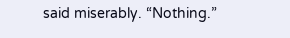said miserably. “Nothing.”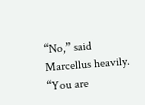“No,” said Marcellus heavily. “You are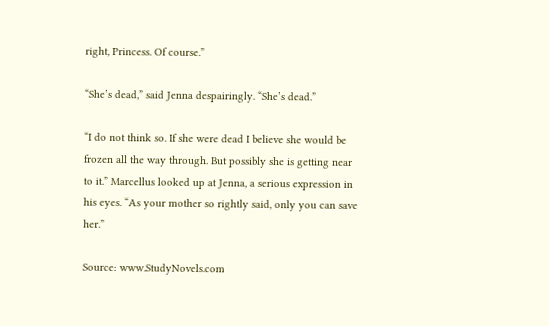right, Princess. Of course.”

“She’s dead,” said Jenna despairingly. “She’s dead.”

“I do not think so. If she were dead I believe she would be frozen all the way through. But possibly she is getting near to it.” Marcellus looked up at Jenna, a serious expression in his eyes. “As your mother so rightly said, only you can save her.”

Source: www.StudyNovels.com